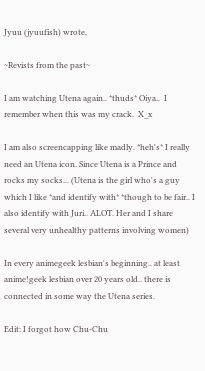Jyuu (jyuufish) wrote,

~Revists from the past~

I am watching Utena again.. *thuds* Oiya..  I remember when this was my crack.  X_x

I am also screencapping like madly. *heh's* I really need an Utena icon. Since Utena is a Prince and rocks my socks... (Utena is the girl who's a guy which I like *and identify with* *though to be fair.. I also identify with Juri.. ALOT. Her and I share several very unhealthy patterns involving women)

In every animegeek lesbian's beginning.. at least anime!geek lesbian over 20 years old.. there is connected in some way the Utena series.

Edit: I forgot how Chu-Chu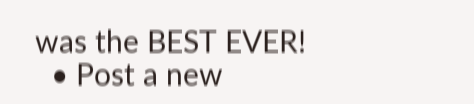was the BEST EVER!
  • Post a new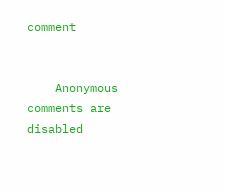comment


    Anonymous comments are disabled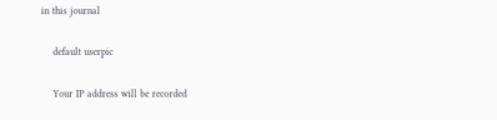in this journal

    default userpic

    Your IP address will be recorded